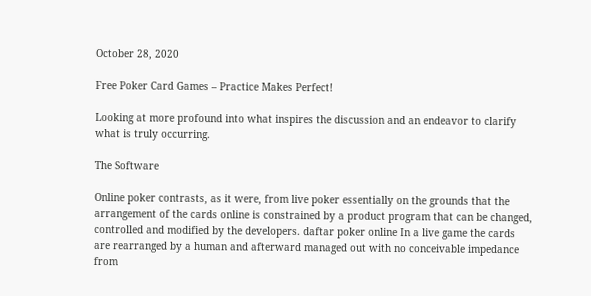October 28, 2020

Free Poker Card Games – Practice Makes Perfect!

Looking at more profound into what inspires the discussion and an endeavor to clarify what is truly occurring.

The Software

Online poker contrasts, as it were, from live poker essentially on the grounds that the arrangement of the cards online is constrained by a product program that can be changed, controlled and modified by the developers. daftar poker online In a live game the cards are rearranged by a human and afterward managed out with no conceivable impedance from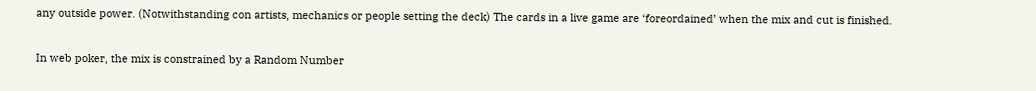any outside power. (Notwithstanding con artists, mechanics or people setting the deck) The cards in a live game are ‘foreordained’ when the mix and cut is finished.

In web poker, the mix is constrained by a Random Number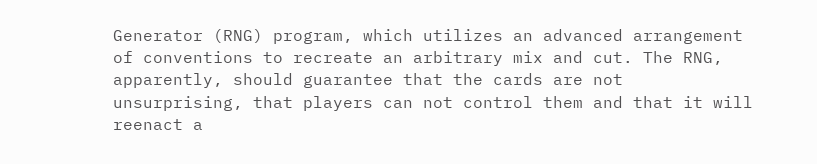Generator (RNG) program, which utilizes an advanced arrangement of conventions to recreate an arbitrary mix and cut. The RNG, apparently, should guarantee that the cards are not unsurprising, that players can not control them and that it will reenact a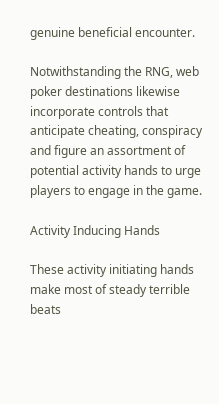genuine beneficial encounter.

Notwithstanding the RNG, web poker destinations likewise incorporate controls that anticipate cheating, conspiracy and figure an assortment of potential activity hands to urge players to engage in the game.

Activity Inducing Hands

These activity initiating hands make most of steady terrible beats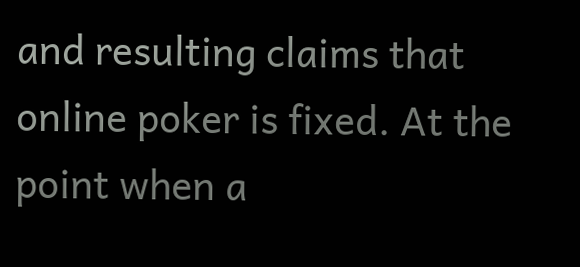and resulting claims that online poker is fixed. At the point when a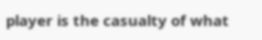player is the casualty of what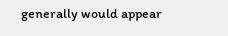generally would appear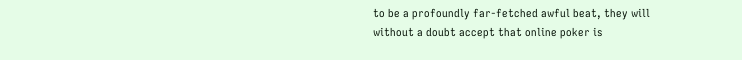to be a profoundly far-fetched awful beat, they will without a doubt accept that online poker is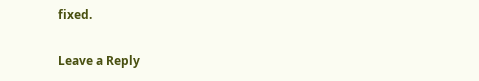fixed.

Leave a Reply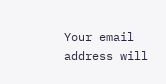Your email address will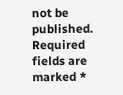not be published. Required fields are marked *